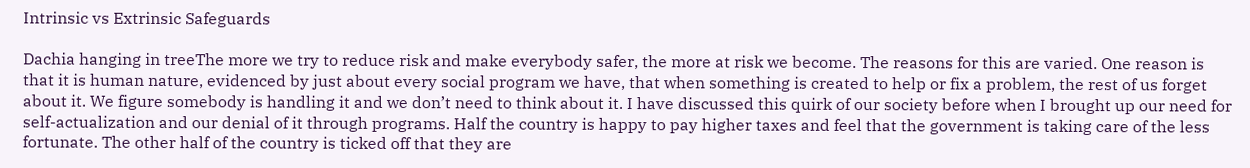Intrinsic vs Extrinsic Safeguards

Dachia hanging in treeThe more we try to reduce risk and make everybody safer, the more at risk we become. The reasons for this are varied. One reason is that it is human nature, evidenced by just about every social program we have, that when something is created to help or fix a problem, the rest of us forget about it. We figure somebody is handling it and we don’t need to think about it. I have discussed this quirk of our society before when I brought up our need for self-actualization and our denial of it through programs. Half the country is happy to pay higher taxes and feel that the government is taking care of the less fortunate. The other half of the country is ticked off that they are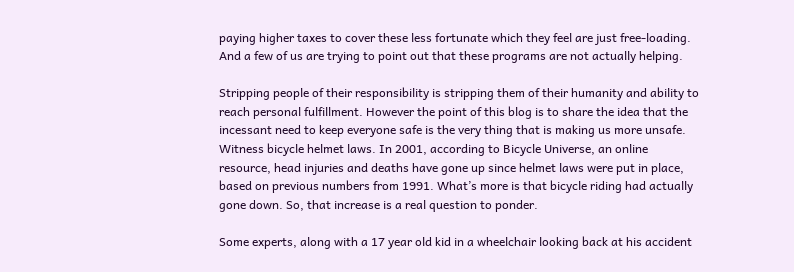paying higher taxes to cover these less fortunate which they feel are just free-loading. And a few of us are trying to point out that these programs are not actually helping.

Stripping people of their responsibility is stripping them of their humanity and ability to reach personal fulfillment. However the point of this blog is to share the idea that the incessant need to keep everyone safe is the very thing that is making us more unsafe. Witness bicycle helmet laws. In 2001, according to Bicycle Universe, an online resource, head injuries and deaths have gone up since helmet laws were put in place, based on previous numbers from 1991. What’s more is that bicycle riding had actually gone down. So, that increase is a real question to ponder.

Some experts, along with a 17 year old kid in a wheelchair looking back at his accident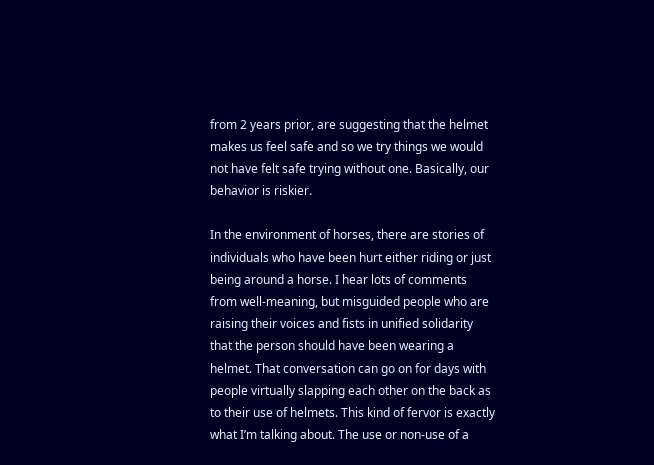from 2 years prior, are suggesting that the helmet makes us feel safe and so we try things we would not have felt safe trying without one. Basically, our behavior is riskier.

In the environment of horses, there are stories of individuals who have been hurt either riding or just being around a horse. I hear lots of comments from well-meaning, but misguided people who are raising their voices and fists in unified solidarity that the person should have been wearing a helmet. That conversation can go on for days with people virtually slapping each other on the back as to their use of helmets. This kind of fervor is exactly what I’m talking about. The use or non-use of a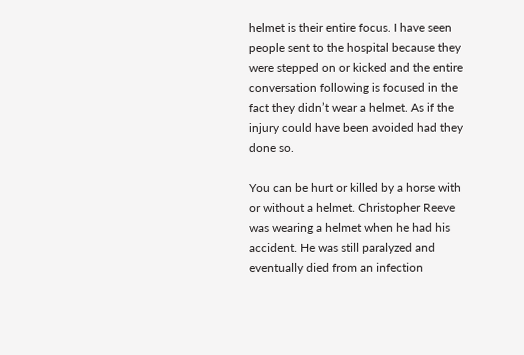helmet is their entire focus. I have seen people sent to the hospital because they were stepped on or kicked and the entire conversation following is focused in the fact they didn’t wear a helmet. As if the injury could have been avoided had they done so.

You can be hurt or killed by a horse with or without a helmet. Christopher Reeve was wearing a helmet when he had his accident. He was still paralyzed and eventually died from an infection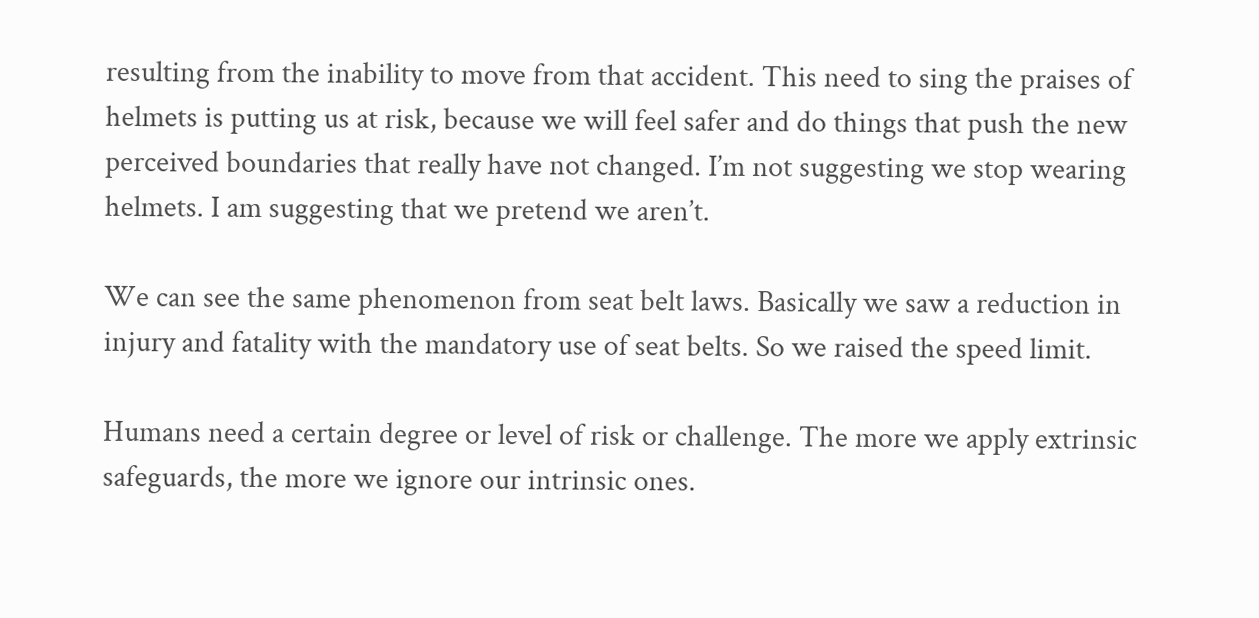resulting from the inability to move from that accident. This need to sing the praises of helmets is putting us at risk, because we will feel safer and do things that push the new perceived boundaries that really have not changed. I’m not suggesting we stop wearing helmets. I am suggesting that we pretend we aren’t.

We can see the same phenomenon from seat belt laws. Basically we saw a reduction in injury and fatality with the mandatory use of seat belts. So we raised the speed limit.

Humans need a certain degree or level of risk or challenge. The more we apply extrinsic safeguards, the more we ignore our intrinsic ones.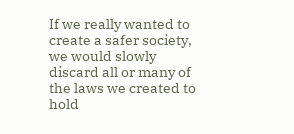If we really wanted to create a safer society, we would slowly discard all or many of the laws we created to hold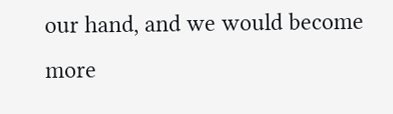our hand, and we would become more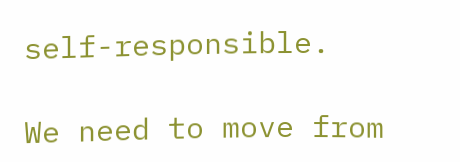self-responsible.

We need to move from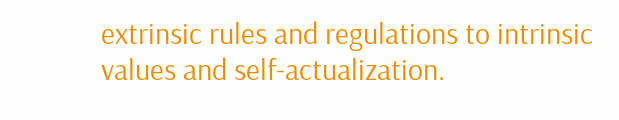extrinsic rules and regulations to intrinsic values and self-actualization.